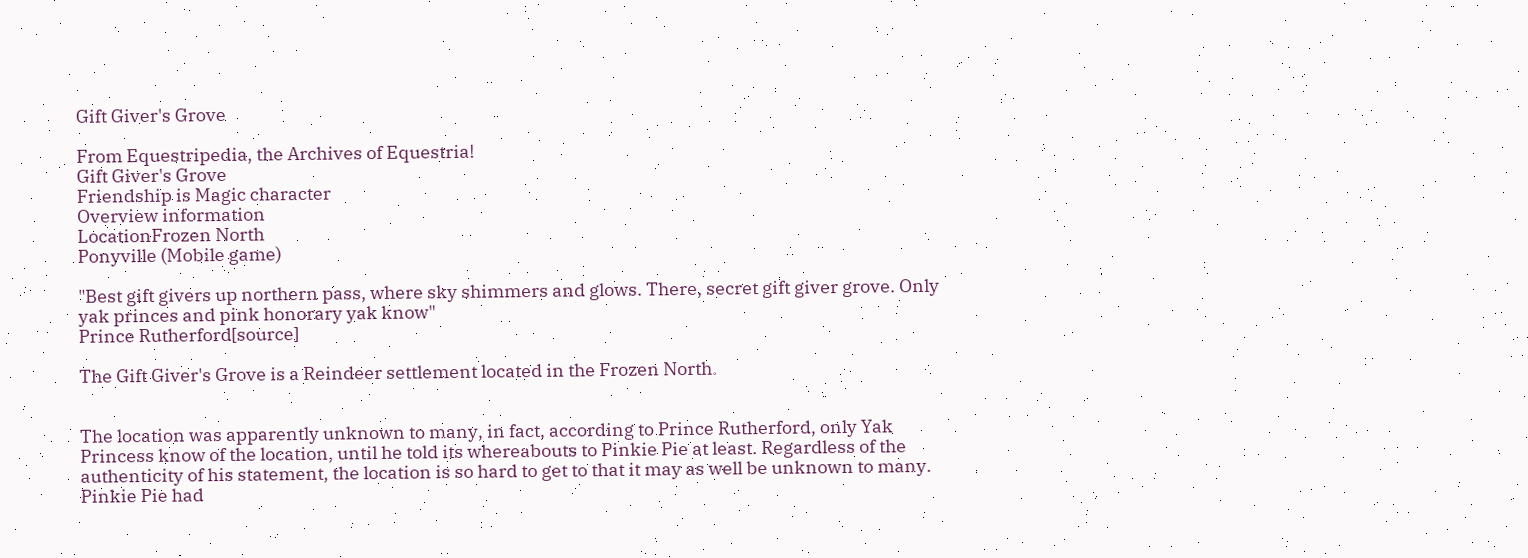Gift Giver's Grove

From Equestripedia, the Archives of Equestria!
Gift Giver's Grove
Friendship is Magic character
Overview information
LocationFrozen North
Ponyville (Mobile game)

"Best gift givers up northern pass, where sky shimmers and glows. There, secret gift giver grove. Only yak princes and pink honorary yak know"
Prince Rutherford[source]

The Gift Giver's Grove is a Reindeer settlement located in the Frozen North.


The location was apparently unknown to many, in fact, according to Prince Rutherford, only Yak Princess know of the location, until he told its whereabouts to Pinkie Pie at least. Regardless of the authenticity of his statement, the location is so hard to get to that it may as well be unknown to many. Pinkie Pie had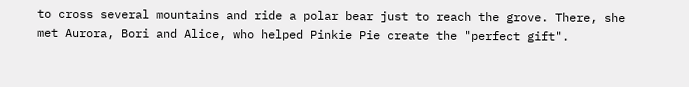to cross several mountains and ride a polar bear just to reach the grove. There, she met Aurora, Bori and Alice, who helped Pinkie Pie create the "perfect gift".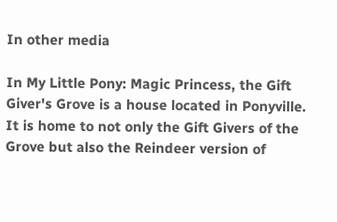In other media

In My Little Pony: Magic Princess, the Gift Giver's Grove is a house located in Ponyville. It is home to not only the Gift Givers of the Grove but also the Reindeer version of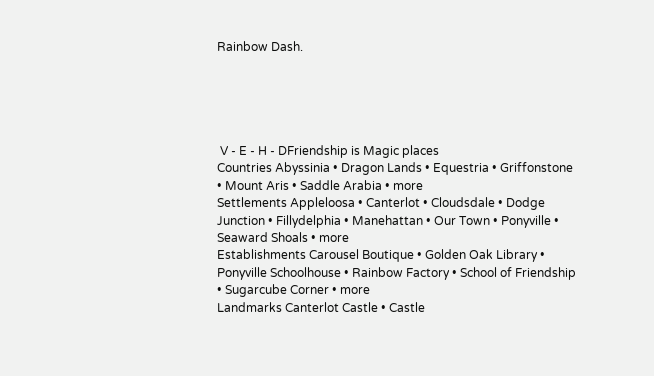Rainbow Dash.





 V - E - H - DFriendship is Magic places
Countries Abyssinia • Dragon Lands • Equestria • Griffonstone • Mount Aris • Saddle Arabia • more
Settlements Appleloosa • Canterlot • Cloudsdale • Dodge Junction • Fillydelphia • Manehattan • Our Town • Ponyville • Seaward Shoals • more
Establishments Carousel Boutique • Golden Oak Library • Ponyville Schoolhouse • Rainbow Factory • School of Friendship • Sugarcube Corner • more
Landmarks Canterlot Castle • Castle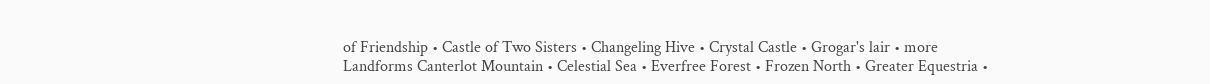of Friendship • Castle of Two Sisters • Changeling Hive • Crystal Castle • Grogar's lair • more
Landforms Canterlot Mountain • Celestial Sea • Everfree Forest • Frozen North • Greater Equestria •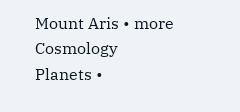Mount Aris • more
Cosmology Planets •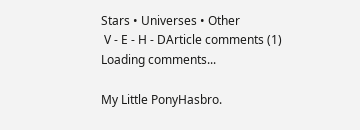Stars • Universes • Other
 V - E - H - DArticle comments (1)
Loading comments...

My Little PonyHasbro.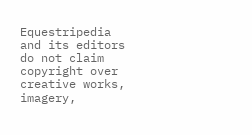Equestripedia and its editors do not claim copyright over creative works, imagery,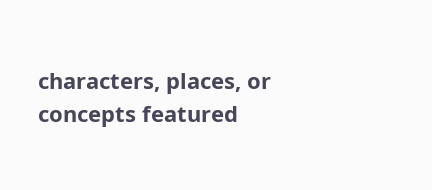characters, places, or concepts featured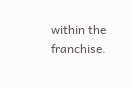within the franchise.